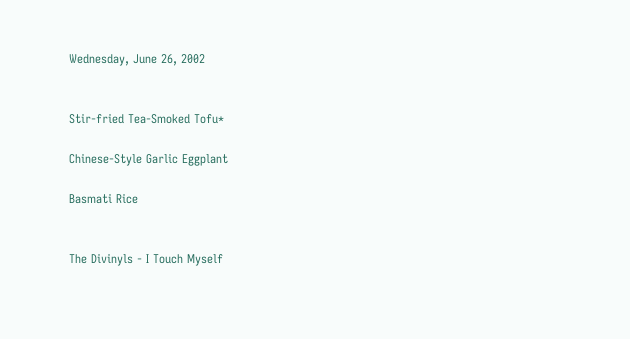Wednesday, June 26, 2002


Stir-fried Tea-Smoked Tofu*

Chinese-Style Garlic Eggplant

Basmati Rice


The Divinyls - I Touch Myself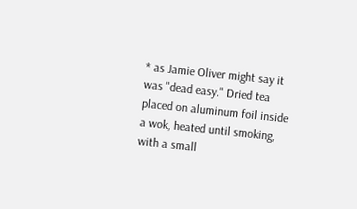* as Jamie Oliver might say it was "dead easy." Dried tea placed on aluminum foil inside a wok, heated until smoking, with a small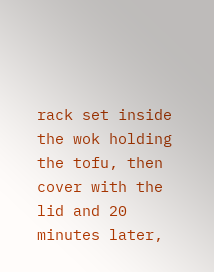rack set inside the wok holding the tofu, then cover with the lid and 20 minutes later,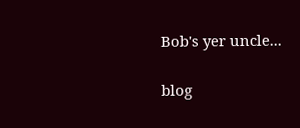Bob's yer uncle...

blog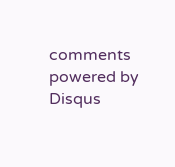comments powered by Disqus